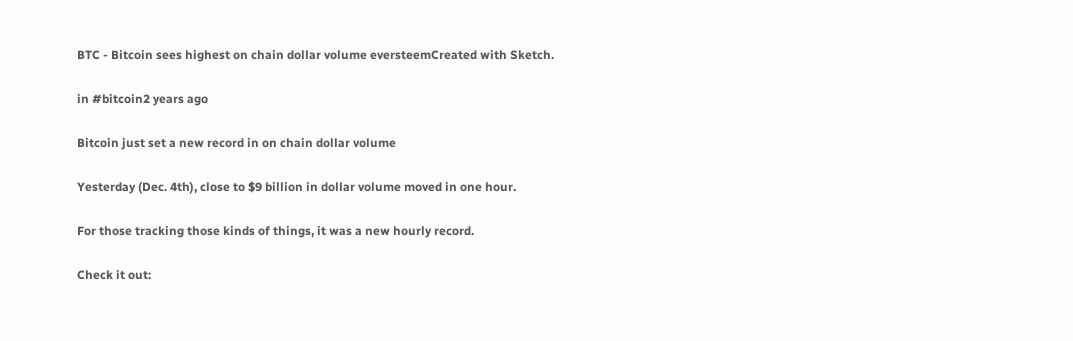BTC - Bitcoin sees highest on chain dollar volume eversteemCreated with Sketch.

in #bitcoin2 years ago

Bitcoin just set a new record in on chain dollar volume

Yesterday (Dec. 4th), close to $9 billion in dollar volume moved in one hour.

For those tracking those kinds of things, it was a new hourly record.

Check it out: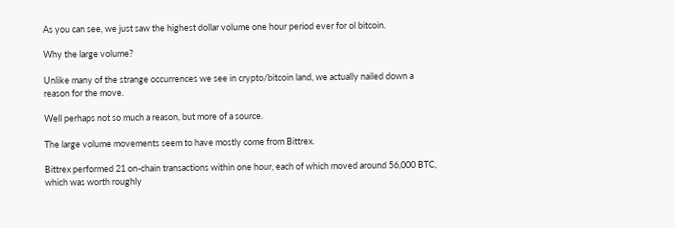As you can see, we just saw the highest dollar volume one hour period ever for ol bitcoin.

Why the large volume?

Unlike many of the strange occurrences we see in crypto/bitcoin land, we actually nailed down a reason for the move.

Well perhaps not so much a reason, but more of a source.

The large volume movements seem to have mostly come from Bittrex.

Bittrex performed 21 on-chain transactions within one hour, each of which moved around 56,000 BTC, which was worth roughly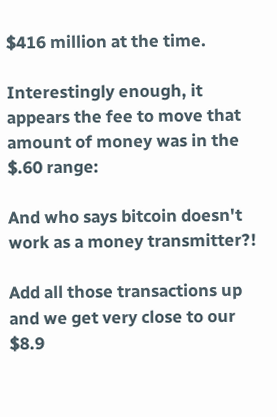$416 million at the time.

Interestingly enough, it appears the fee to move that amount of money was in the $.60 range:

And who says bitcoin doesn't work as a money transmitter?!

Add all those transactions up and we get very close to our $8.9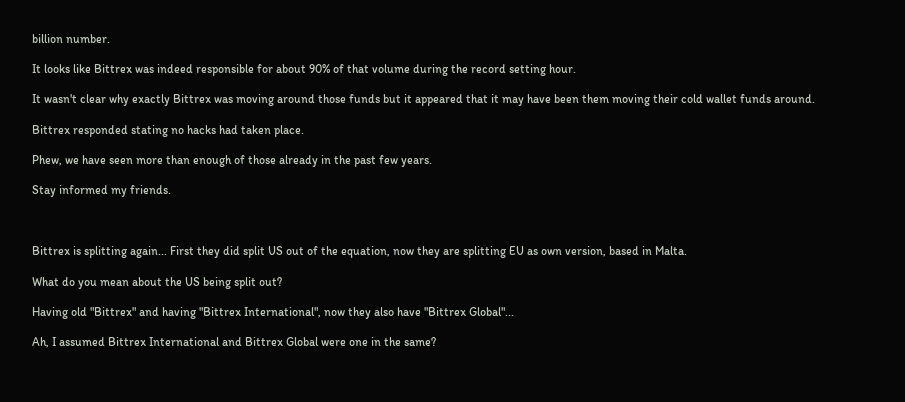billion number.

It looks like Bittrex was indeed responsible for about 90% of that volume during the record setting hour.

It wasn't clear why exactly Bittrex was moving around those funds but it appeared that it may have been them moving their cold wallet funds around.

Bittrex responded stating no hacks had taken place.

Phew, we have seen more than enough of those already in the past few years.

Stay informed my friends.



Bittrex is splitting again... First they did split US out of the equation, now they are splitting EU as own version, based in Malta.

What do you mean about the US being split out?

Having old "Bittrex" and having "Bittrex International", now they also have "Bittrex Global"...

Ah, I assumed Bittrex International and Bittrex Global were one in the same?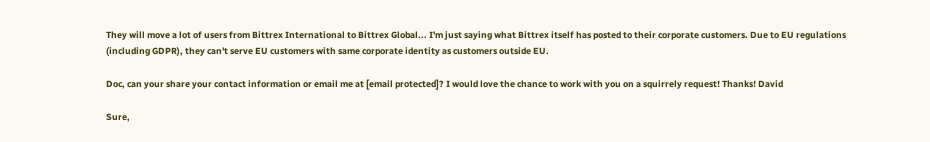They will move a lot of users from Bittrex International to Bittrex Global... I'm just saying what Bittrex itself has posted to their corporate customers. Due to EU regulations (including GDPR), they can't serve EU customers with same corporate identity as customers outside EU.

Doc, can your share your contact information or email me at [email protected]? I would love the chance to work with you on a squirrely request! Thanks! David

Sure,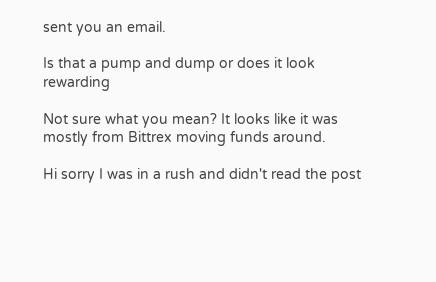sent you an email.

Is that a pump and dump or does it look rewarding

Not sure what you mean? It looks like it was mostly from Bittrex moving funds around.

Hi sorry I was in a rush and didn't read the post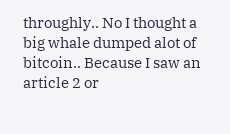throughly.. No I thought a big whale dumped alot of bitcoin.. Because I saw an article 2 or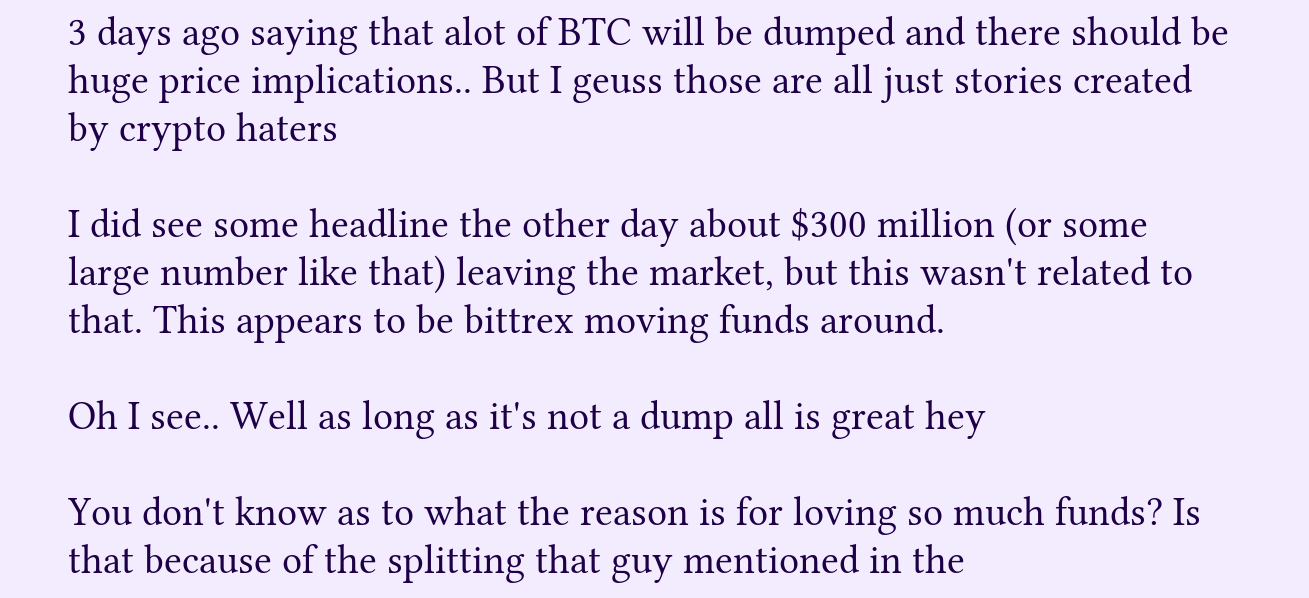3 days ago saying that alot of BTC will be dumped and there should be huge price implications.. But I geuss those are all just stories created by crypto haters

I did see some headline the other day about $300 million (or some large number like that) leaving the market, but this wasn't related to that. This appears to be bittrex moving funds around.

Oh I see.. Well as long as it's not a dump all is great hey

You don't know as to what the reason is for loving so much funds? Is that because of the splitting that guy mentioned in the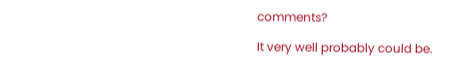comments?

It very well probably could be.